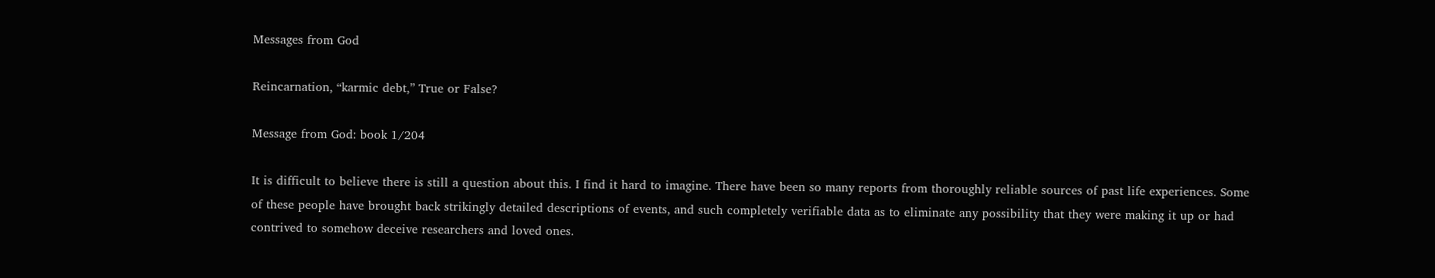Messages from God

Reincarnation, “karmic debt,” True or False?

Message from God: book 1/204

It is difficult to believe there is still a question about this. I find it hard to imagine. There have been so many reports from thoroughly reliable sources of past life experiences. Some of these people have brought back strikingly detailed descriptions of events, and such completely verifiable data as to eliminate any possibility that they were making it up or had contrived to somehow deceive researchers and loved ones.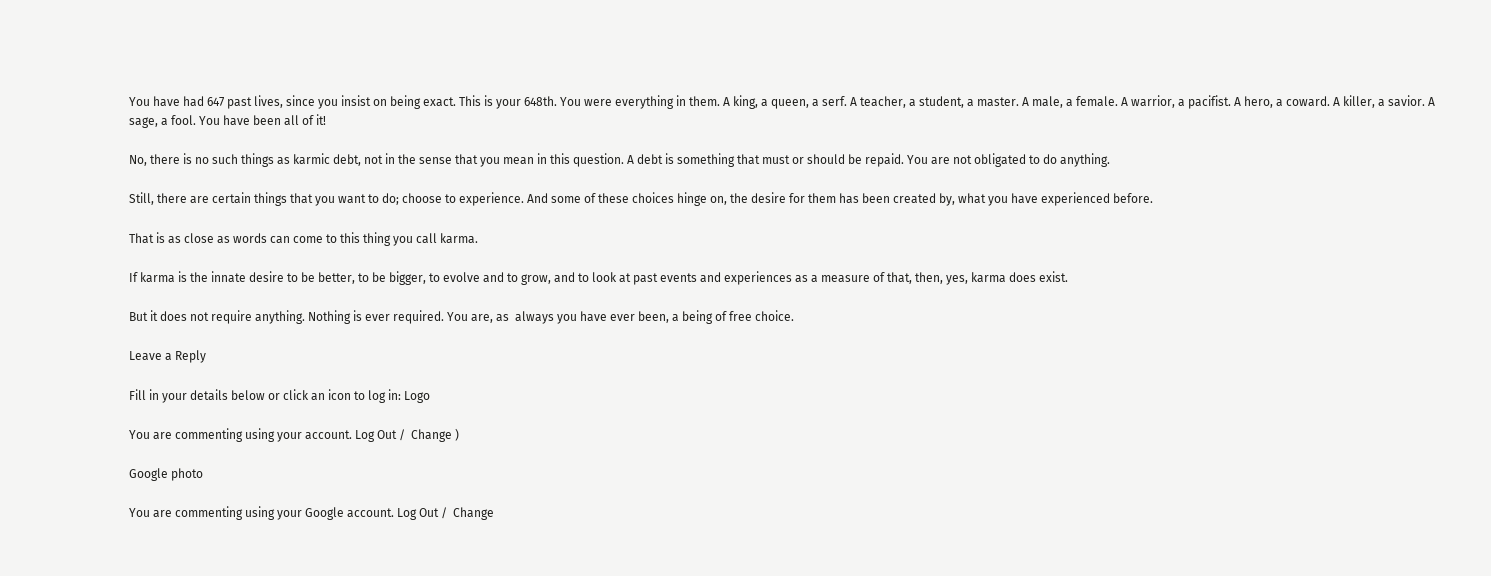You have had 647 past lives, since you insist on being exact. This is your 648th. You were everything in them. A king, a queen, a serf. A teacher, a student, a master. A male, a female. A warrior, a pacifist. A hero, a coward. A killer, a savior. A sage, a fool. You have been all of it!

No, there is no such things as karmic debt, not in the sense that you mean in this question. A debt is something that must or should be repaid. You are not obligated to do anything.

Still, there are certain things that you want to do; choose to experience. And some of these choices hinge on, the desire for them has been created by, what you have experienced before.

That is as close as words can come to this thing you call karma.

If karma is the innate desire to be better, to be bigger, to evolve and to grow, and to look at past events and experiences as a measure of that, then, yes, karma does exist.

But it does not require anything. Nothing is ever required. You are, as  always you have ever been, a being of free choice.

Leave a Reply

Fill in your details below or click an icon to log in: Logo

You are commenting using your account. Log Out /  Change )

Google photo

You are commenting using your Google account. Log Out /  Change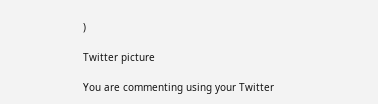)

Twitter picture

You are commenting using your Twitter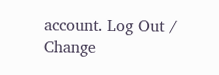account. Log Out /  Change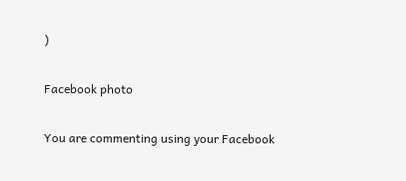)

Facebook photo

You are commenting using your Facebook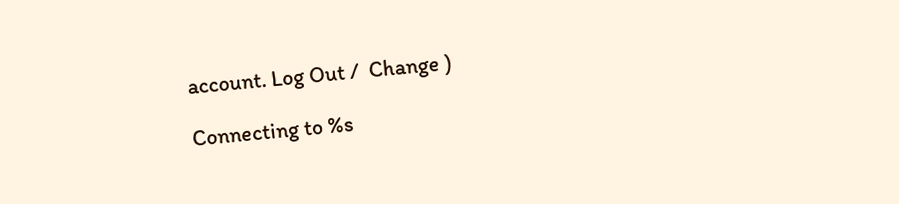account. Log Out /  Change )

Connecting to %s